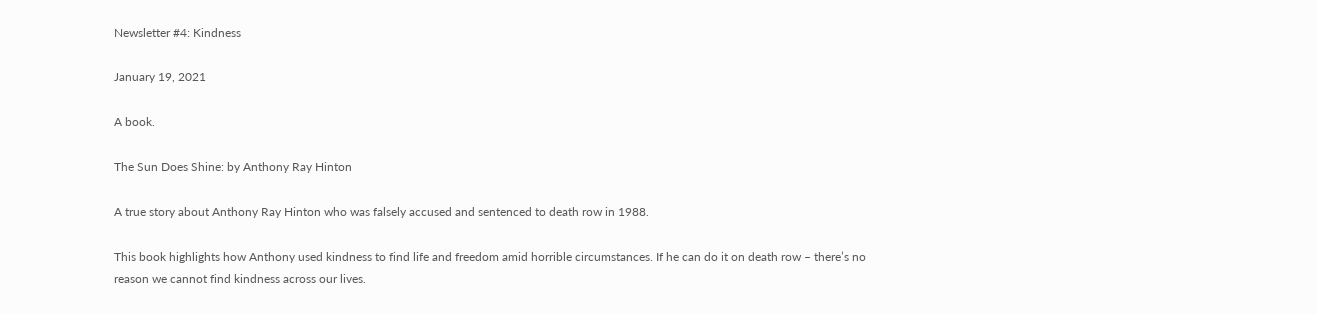Newsletter #4: Kindness

January 19, 2021

A book.

The Sun Does Shine: by Anthony Ray Hinton

A true story about Anthony Ray Hinton who was falsely accused and sentenced to death row in 1988.

This book highlights how Anthony used kindness to find life and freedom amid horrible circumstances. If he can do it on death row – there’s no reason we cannot find kindness across our lives.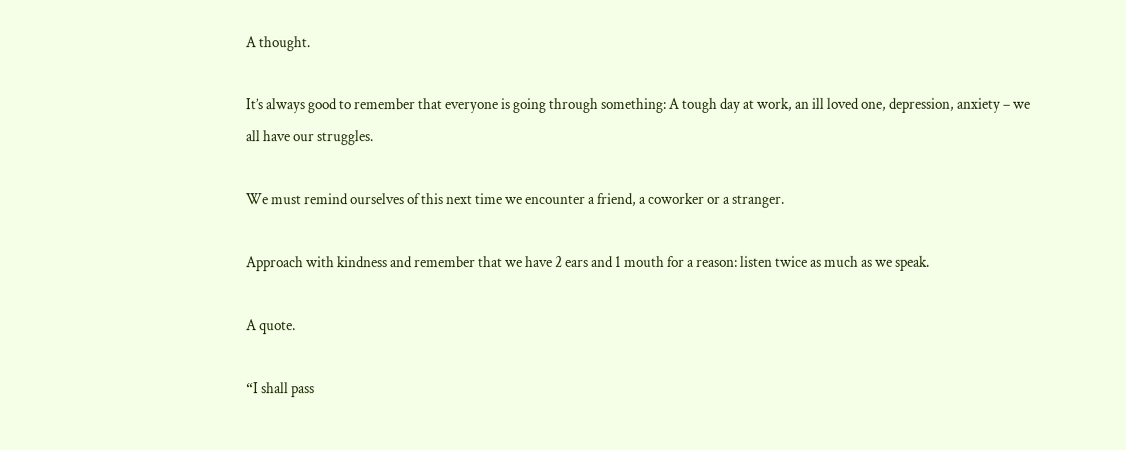A thought.

It’s always good to remember that everyone is going through something: A tough day at work, an ill loved one, depression, anxiety – we all have our struggles.

We must remind ourselves of this next time we encounter a friend, a coworker or a stranger.

Approach with kindness and remember that we have 2 ears and 1 mouth for a reason: listen twice as much as we speak.

A quote.

“I shall pass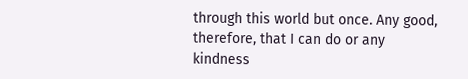through this world but once. Any good, therefore, that I can do or any kindness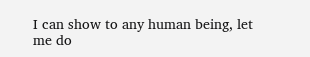I can show to any human being, let me do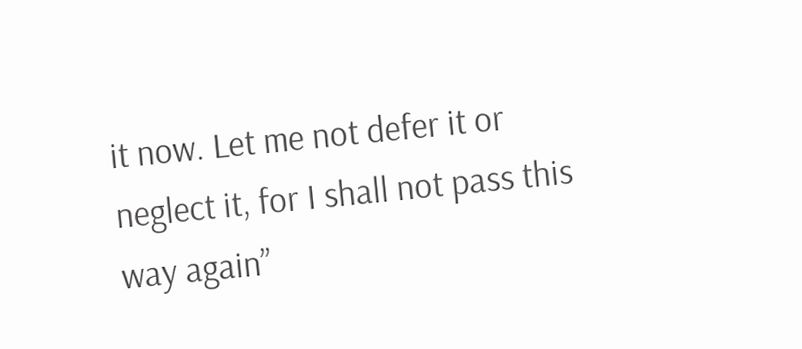it now. Let me not defer it or neglect it, for I shall not pass this way again”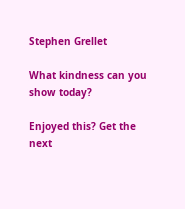Stephen Grellet

What kindness can you show today?

Enjoyed this? Get the next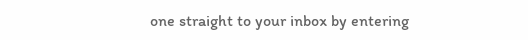one straight to your inbox by entering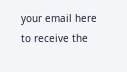your email here to receive the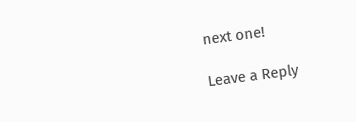next one!

Leave a Reply